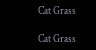Cat Grass

Cat Grass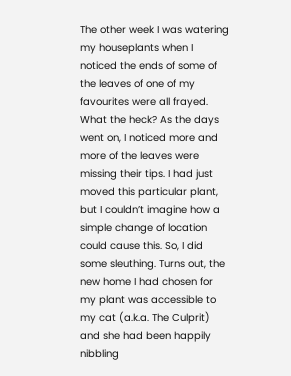The other week I was watering my houseplants when I noticed the ends of some of the leaves of one of my favourites were all frayed. What the heck? As the days went on, I noticed more and more of the leaves were missing their tips. I had just moved this particular plant, but I couldn’t imagine how a simple change of location could cause this. So, I did some sleuthing. Turns out, the new home I had chosen for my plant was accessible to my cat (a.k.a. The Culprit) and she had been happily nibbling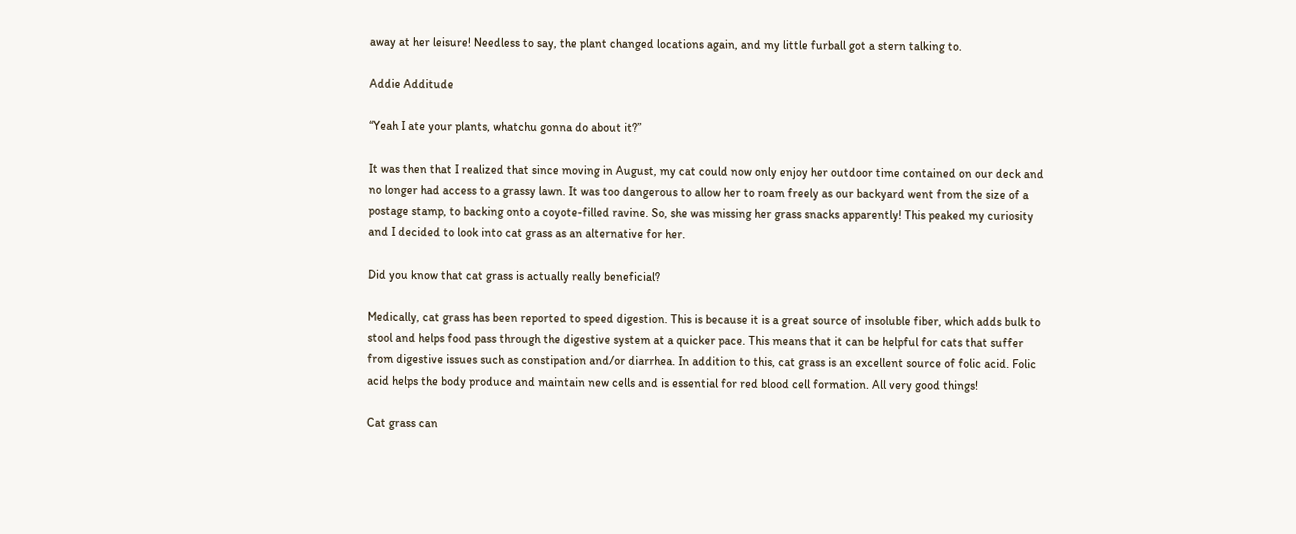away at her leisure! Needless to say, the plant changed locations again, and my little furball got a stern talking to.

Addie Additude

“Yeah I ate your plants, whatchu gonna do about it?”

It was then that I realized that since moving in August, my cat could now only enjoy her outdoor time contained on our deck and no longer had access to a grassy lawn. It was too dangerous to allow her to roam freely as our backyard went from the size of a postage stamp, to backing onto a coyote-filled ravine. So, she was missing her grass snacks apparently! This peaked my curiosity and I decided to look into cat grass as an alternative for her.

Did you know that cat grass is actually really beneficial?

Medically, cat grass has been reported to speed digestion. This is because it is a great source of insoluble fiber, which adds bulk to stool and helps food pass through the digestive system at a quicker pace. This means that it can be helpful for cats that suffer from digestive issues such as constipation and/or diarrhea. In addition to this, cat grass is an excellent source of folic acid. Folic acid helps the body produce and maintain new cells and is essential for red blood cell formation. All very good things!

Cat grass can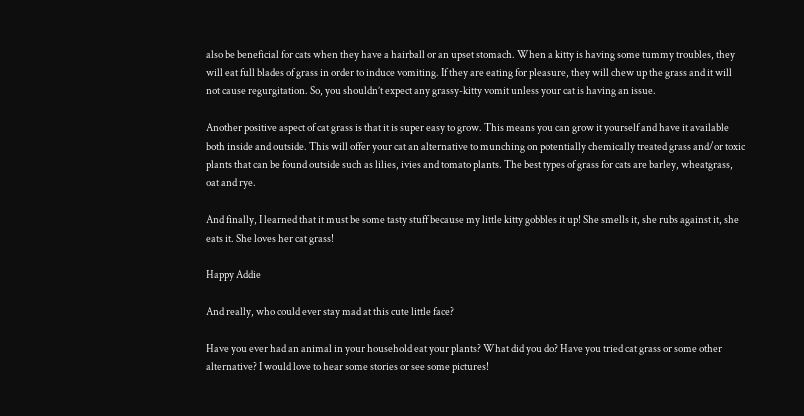also be beneficial for cats when they have a hairball or an upset stomach. When a kitty is having some tummy troubles, they will eat full blades of grass in order to induce vomiting. If they are eating for pleasure, they will chew up the grass and it will not cause regurgitation. So, you shouldn’t expect any grassy-kitty vomit unless your cat is having an issue.

Another positive aspect of cat grass is that it is super easy to grow. This means you can grow it yourself and have it available both inside and outside. This will offer your cat an alternative to munching on potentially chemically treated grass and/or toxic plants that can be found outside such as lilies, ivies and tomato plants. The best types of grass for cats are barley, wheatgrass, oat and rye.

And finally, I learned that it must be some tasty stuff because my little kitty gobbles it up! She smells it, she rubs against it, she eats it. She loves her cat grass!

Happy Addie

And really, who could ever stay mad at this cute little face?

Have you ever had an animal in your household eat your plants? What did you do? Have you tried cat grass or some other alternative? I would love to hear some stories or see some pictures!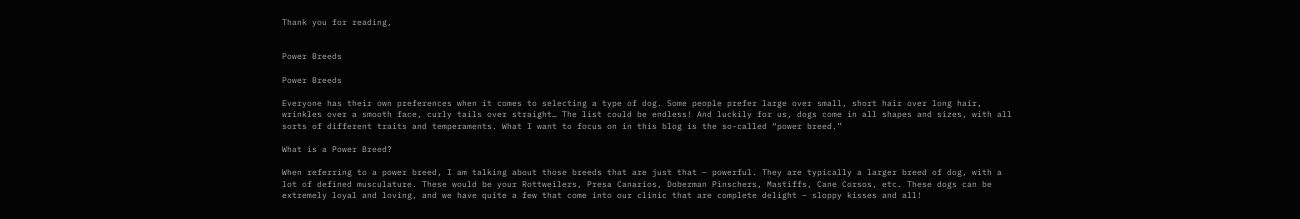Thank you for reading,


Power Breeds

Power Breeds

Everyone has their own preferences when it comes to selecting a type of dog. Some people prefer large over small, short hair over long hair, wrinkles over a smooth face, curly tails over straight… The list could be endless! And luckily for us, dogs come in all shapes and sizes, with all sorts of different traits and temperaments. What I want to focus on in this blog is the so-called “power breed.”

What is a Power Breed?

When referring to a power breed, I am talking about those breeds that are just that – powerful. They are typically a larger breed of dog, with a lot of defined musculature. These would be your Rottweilers, Presa Canarios, Doberman Pinschers, Mastiffs, Cane Corsos, etc. These dogs can be extremely loyal and loving, and we have quite a few that come into our clinic that are complete delight – sloppy kisses and all!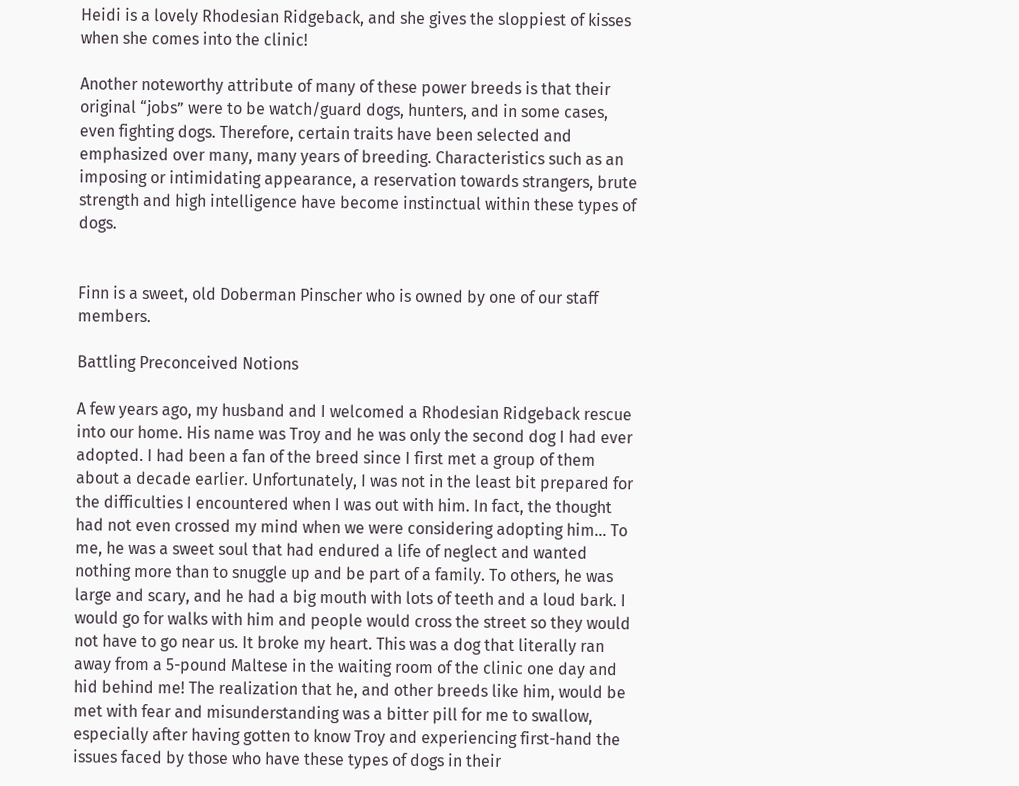Heidi is a lovely Rhodesian Ridgeback, and she gives the sloppiest of kisses when she comes into the clinic!

Another noteworthy attribute of many of these power breeds is that their original “jobs” were to be watch/guard dogs, hunters, and in some cases, even fighting dogs. Therefore, certain traits have been selected and emphasized over many, many years of breeding. Characteristics such as an imposing or intimidating appearance, a reservation towards strangers, brute strength and high intelligence have become instinctual within these types of dogs.


Finn is a sweet, old Doberman Pinscher who is owned by one of our staff members.

Battling Preconceived Notions

A few years ago, my husband and I welcomed a Rhodesian Ridgeback rescue into our home. His name was Troy and he was only the second dog I had ever adopted. I had been a fan of the breed since I first met a group of them about a decade earlier. Unfortunately, I was not in the least bit prepared for the difficulties I encountered when I was out with him. In fact, the thought had not even crossed my mind when we were considering adopting him… To me, he was a sweet soul that had endured a life of neglect and wanted nothing more than to snuggle up and be part of a family. To others, he was large and scary, and he had a big mouth with lots of teeth and a loud bark. I would go for walks with him and people would cross the street so they would not have to go near us. It broke my heart. This was a dog that literally ran away from a 5-pound Maltese in the waiting room of the clinic one day and hid behind me! The realization that he, and other breeds like him, would be met with fear and misunderstanding was a bitter pill for me to swallow, especially after having gotten to know Troy and experiencing first-hand the issues faced by those who have these types of dogs in their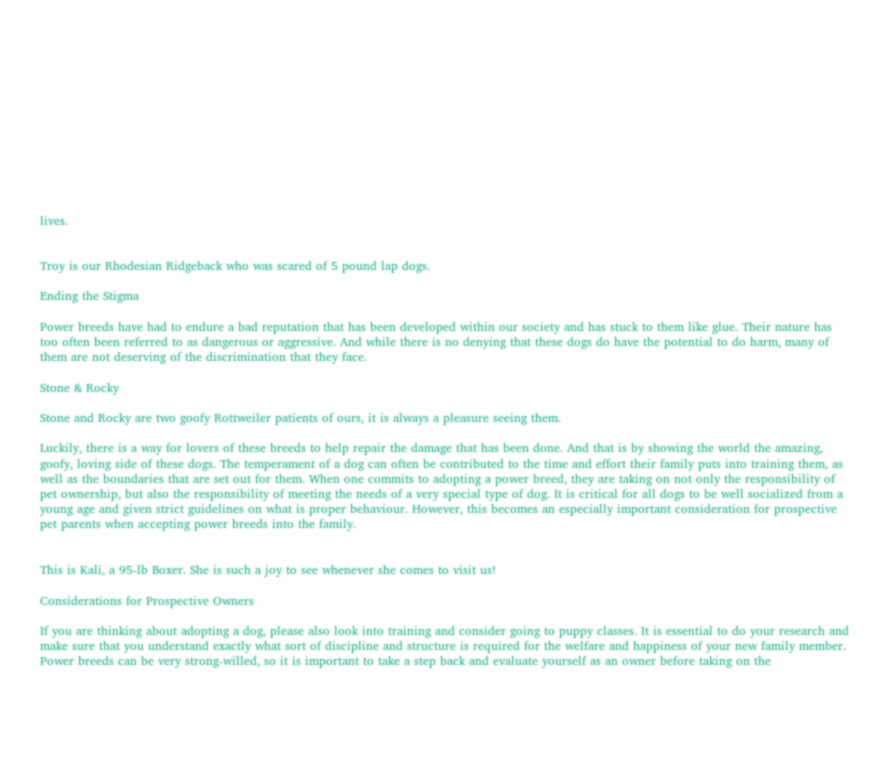lives.


Troy is our Rhodesian Ridgeback who was scared of 5 pound lap dogs.

Ending the Stigma

Power breeds have had to endure a bad reputation that has been developed within our society and has stuck to them like glue. Their nature has too often been referred to as dangerous or aggressive. And while there is no denying that these dogs do have the potential to do harm, many of them are not deserving of the discrimination that they face.

Stone & Rocky

Stone and Rocky are two goofy Rottweiler patients of ours, it is always a pleasure seeing them.

Luckily, there is a way for lovers of these breeds to help repair the damage that has been done. And that is by showing the world the amazing, goofy, loving side of these dogs. The temperament of a dog can often be contributed to the time and effort their family puts into training them, as well as the boundaries that are set out for them. When one commits to adopting a power breed, they are taking on not only the responsibility of pet ownership, but also the responsibility of meeting the needs of a very special type of dog. It is critical for all dogs to be well socialized from a young age and given strict guidelines on what is proper behaviour. However, this becomes an especially important consideration for prospective pet parents when accepting power breeds into the family.


This is Kali, a 95-lb Boxer. She is such a joy to see whenever she comes to visit us!

Considerations for Prospective Owners

If you are thinking about adopting a dog, please also look into training and consider going to puppy classes. It is essential to do your research and make sure that you understand exactly what sort of discipline and structure is required for the welfare and happiness of your new family member. Power breeds can be very strong-willed, so it is important to take a step back and evaluate yourself as an owner before taking on the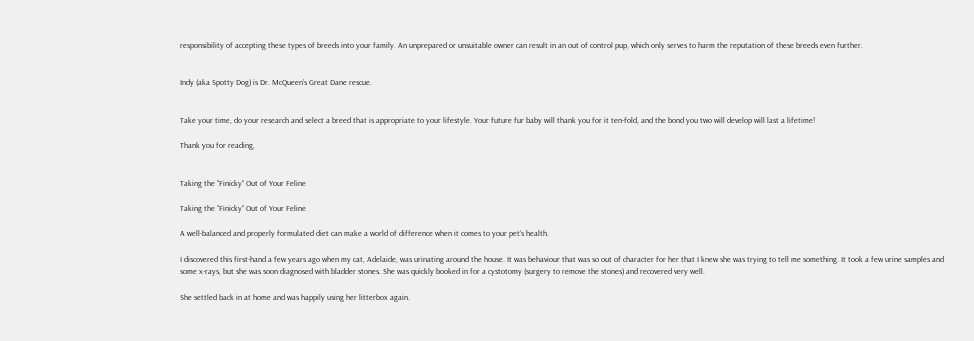responsibility of accepting these types of breeds into your family. An unprepared or unsuitable owner can result in an out of control pup, which only serves to harm the reputation of these breeds even further.


Indy (aka Spotty Dog) is Dr. McQueen’s Great Dane rescue.


Take your time, do your research and select a breed that is appropriate to your lifestyle. Your future fur baby will thank you for it ten-fold, and the bond you two will develop will last a lifetime!

Thank you for reading,


Taking the “Finicky” Out of Your Feline

Taking the “Finicky” Out of Your Feline

A well-balanced and properly formulated diet can make a world of difference when it comes to your pet’s health.

I discovered this first-hand a few years ago when my cat, Adelaide, was urinating around the house. It was behaviour that was so out of character for her that I knew she was trying to tell me something. It took a few urine samples and some x-rays, but she was soon diagnosed with bladder stones. She was quickly booked in for a cystotomy (surgery to remove the stones) and recovered very well.

She settled back in at home and was happily using her litterbox again.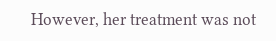However, her treatment was not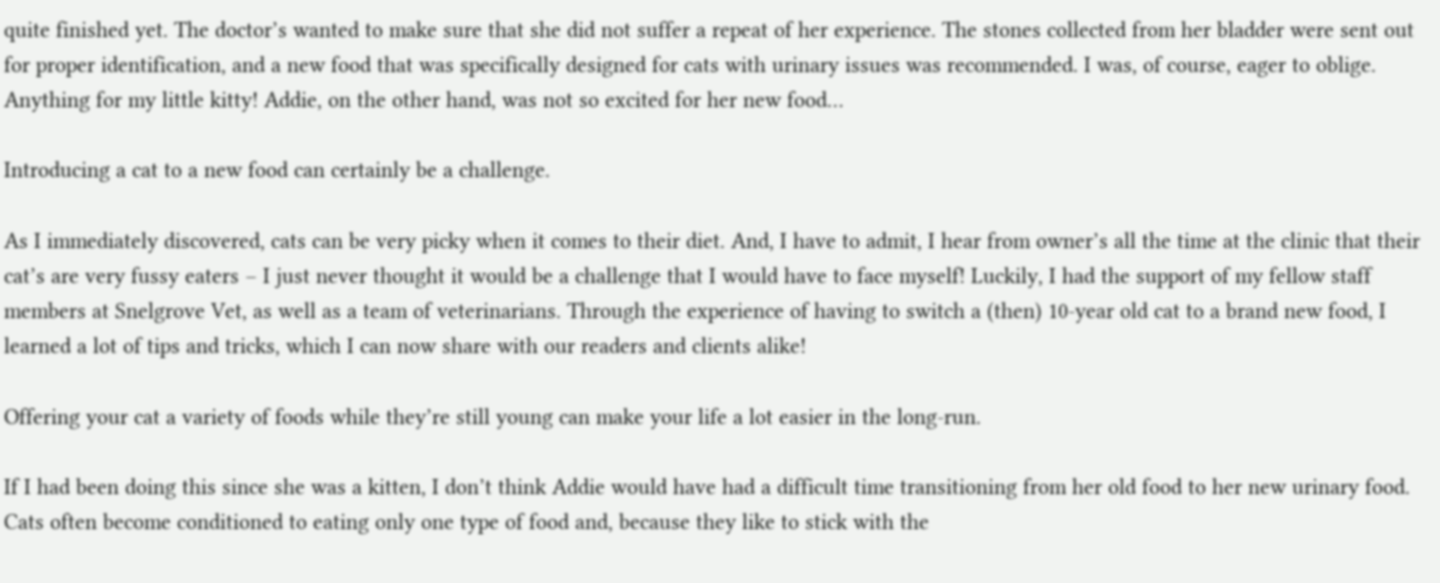quite finished yet. The doctor’s wanted to make sure that she did not suffer a repeat of her experience. The stones collected from her bladder were sent out for proper identification, and a new food that was specifically designed for cats with urinary issues was recommended. I was, of course, eager to oblige. Anything for my little kitty! Addie, on the other hand, was not so excited for her new food…

Introducing a cat to a new food can certainly be a challenge.

As I immediately discovered, cats can be very picky when it comes to their diet. And, I have to admit, I hear from owner’s all the time at the clinic that their cat’s are very fussy eaters – I just never thought it would be a challenge that I would have to face myself! Luckily, I had the support of my fellow staff members at Snelgrove Vet, as well as a team of veterinarians. Through the experience of having to switch a (then) 10-year old cat to a brand new food, I learned a lot of tips and tricks, which I can now share with our readers and clients alike!

Offering your cat a variety of foods while they’re still young can make your life a lot easier in the long-run.

If I had been doing this since she was a kitten, I don’t think Addie would have had a difficult time transitioning from her old food to her new urinary food. Cats often become conditioned to eating only one type of food and, because they like to stick with the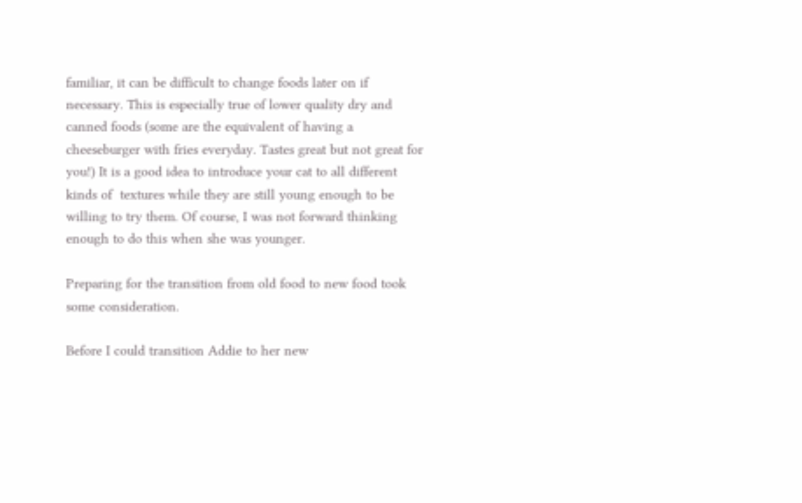familiar, it can be difficult to change foods later on if necessary. This is especially true of lower quality dry and canned foods (some are the equivalent of having a cheeseburger with fries everyday. Tastes great but not great for you!) It is a good idea to introduce your cat to all different kinds of  textures while they are still young enough to be willing to try them. Of course, I was not forward thinking enough to do this when she was younger.

Preparing for the transition from old food to new food took some consideration.

Before I could transition Addie to her new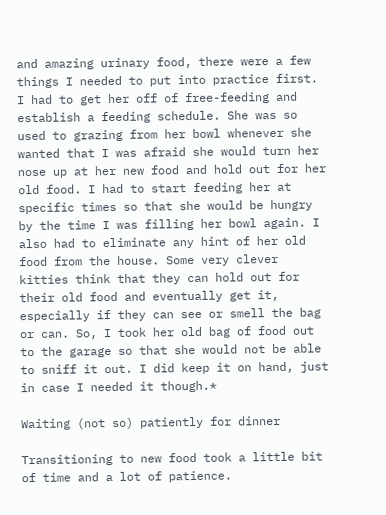and amazing urinary food, there were a few things I needed to put into practice first. I had to get her off of free-feeding and establish a feeding schedule. She was so used to grazing from her bowl whenever she wanted that I was afraid she would turn her nose up at her new food and hold out for her old food. I had to start feeding her at specific times so that she would be hungry by the time I was filling her bowl again. I also had to eliminate any hint of her old food from the house. Some very clever kitties think that they can hold out for their old food and eventually get it, especially if they can see or smell the bag or can. So, I took her old bag of food out to the garage so that she would not be able to sniff it out. I did keep it on hand, just in case I needed it though.*

Waiting (not so) patiently for dinner

Transitioning to new food took a little bit of time and a lot of patience.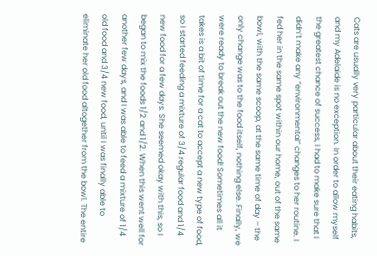Cats are usually very particular about their eating habits, and my Adelaide is no exception. In order to allow myself the greatest chance of success, I had to make sure that I didn’t make any “environmental” changes to her routine. I fed her in the same spot within our home, out of the same bowl, with the same scoop, at the same time of day – the only change was to the food itself, nothing else. Finally, we were ready to break out the new food! Sometimes all it takes is a bit of time for a cat to accept a new type of food, so I started feeding a mixture of 3/4 regular food and 1/4 new food for a few days. She seemed okay with this, so I began to mix the foods 1/2 and 1/2. When this went well for another few days, and I was able to feed a mixture of 1/4 old food and 3/4 new food, until I was finally able to eliminate her old food altogether from the bowl. The entire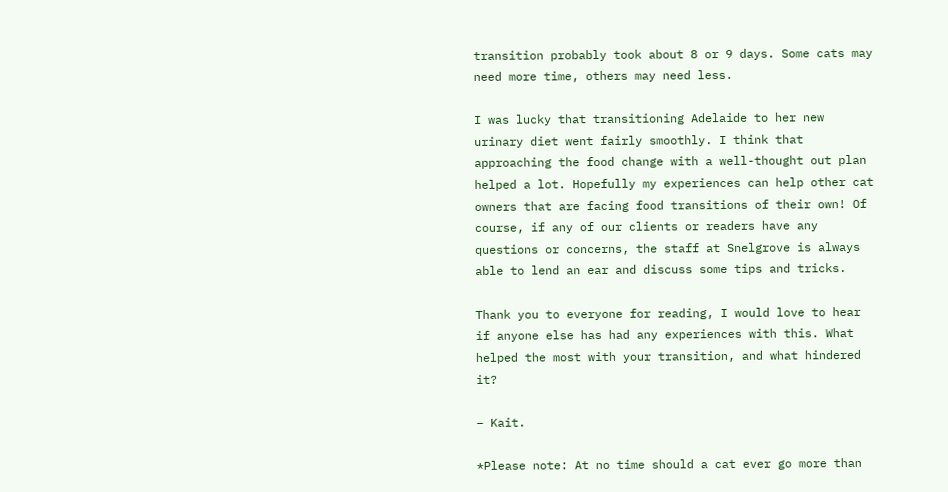transition probably took about 8 or 9 days. Some cats may need more time, others may need less.

I was lucky that transitioning Adelaide to her new urinary diet went fairly smoothly. I think that approaching the food change with a well-thought out plan helped a lot. Hopefully my experiences can help other cat owners that are facing food transitions of their own! Of course, if any of our clients or readers have any questions or concerns, the staff at Snelgrove is always able to lend an ear and discuss some tips and tricks.

Thank you to everyone for reading, I would love to hear if anyone else has had any experiences with this. What helped the most with your transition, and what hindered it?

– Kait.

*Please note: At no time should a cat ever go more than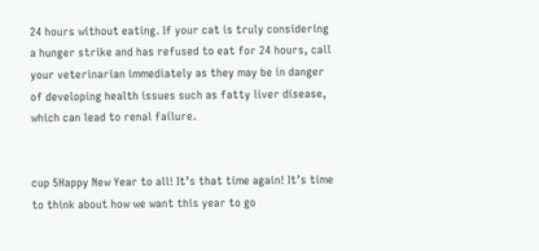24 hours without eating. If your cat is truly considering a hunger strike and has refused to eat for 24 hours, call your veterinarian immediately as they may be in danger of developing health issues such as fatty liver disease, which can lead to renal failure.


cup 5Happy New Year to all! It’s that time again! It’s time to think about how we want this year to go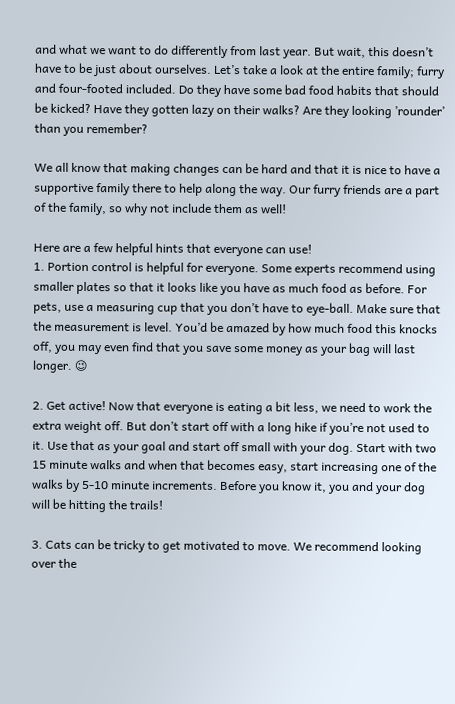and what we want to do differently from last year. But wait, this doesn’t have to be just about ourselves. Let’s take a look at the entire family; furry and four-footed included. Do they have some bad food habits that should be kicked? Have they gotten lazy on their walks? Are they looking ’rounder’ than you remember?

We all know that making changes can be hard and that it is nice to have a supportive family there to help along the way. Our furry friends are a part of the family, so why not include them as well!

Here are a few helpful hints that everyone can use!
1. Portion control is helpful for everyone. Some experts recommend using smaller plates so that it looks like you have as much food as before. For pets, use a measuring cup that you don’t have to eye-ball. Make sure that the measurement is level. You’d be amazed by how much food this knocks off, you may even find that you save some money as your bag will last longer. 😉

2. Get active! Now that everyone is eating a bit less, we need to work the extra weight off. But don’t start off with a long hike if you’re not used to it. Use that as your goal and start off small with your dog. Start with two 15 minute walks and when that becomes easy, start increasing one of the walks by 5-10 minute increments. Before you know it, you and your dog will be hitting the trails!

3. Cats can be tricky to get motivated to move. We recommend looking over the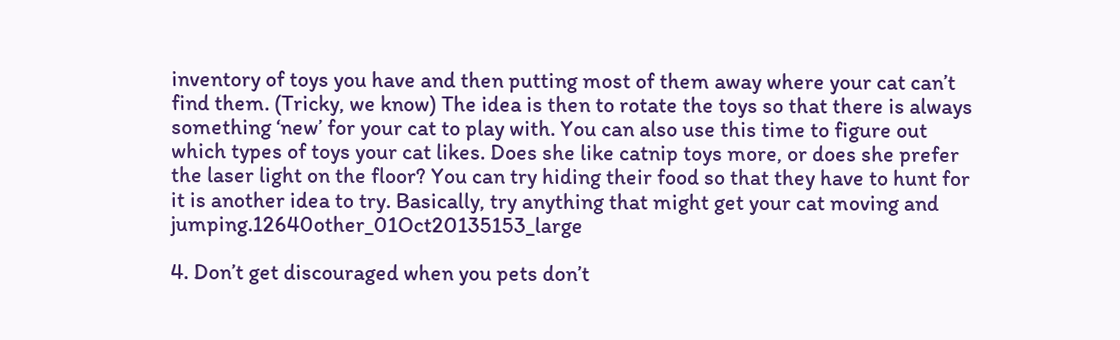inventory of toys you have and then putting most of them away where your cat can’t find them. (Tricky, we know) The idea is then to rotate the toys so that there is always something ‘new’ for your cat to play with. You can also use this time to figure out which types of toys your cat likes. Does she like catnip toys more, or does she prefer the laser light on the floor? You can try hiding their food so that they have to hunt for it is another idea to try. Basically, try anything that might get your cat moving and jumping.12640other_01Oct20135153_large

4. Don’t get discouraged when you pets don’t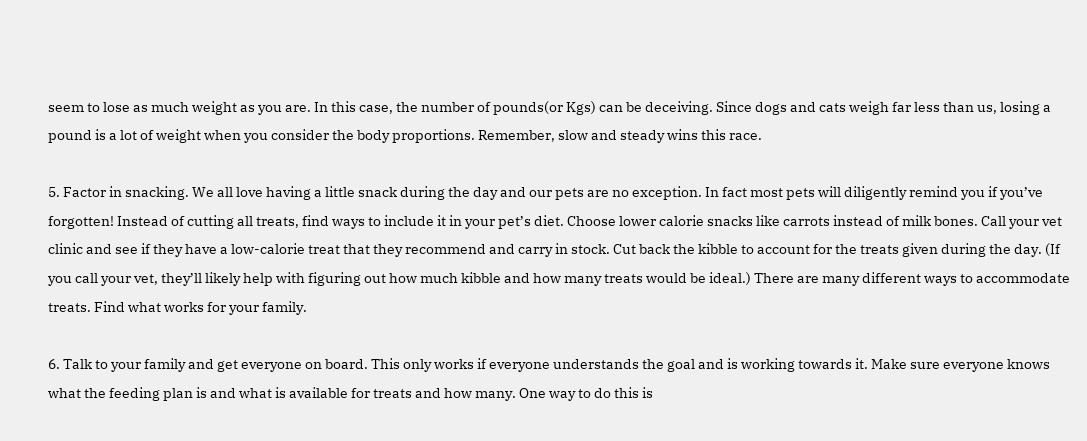seem to lose as much weight as you are. In this case, the number of pounds(or Kgs) can be deceiving. Since dogs and cats weigh far less than us, losing a pound is a lot of weight when you consider the body proportions. Remember, slow and steady wins this race.

5. Factor in snacking. We all love having a little snack during the day and our pets are no exception. In fact most pets will diligently remind you if you’ve forgotten! Instead of cutting all treats, find ways to include it in your pet’s diet. Choose lower calorie snacks like carrots instead of milk bones. Call your vet clinic and see if they have a low-calorie treat that they recommend and carry in stock. Cut back the kibble to account for the treats given during the day. (If you call your vet, they’ll likely help with figuring out how much kibble and how many treats would be ideal.) There are many different ways to accommodate treats. Find what works for your family.

6. Talk to your family and get everyone on board. This only works if everyone understands the goal and is working towards it. Make sure everyone knows what the feeding plan is and what is available for treats and how many. One way to do this is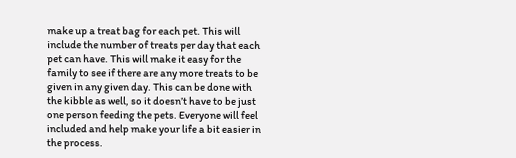make up a treat bag for each pet. This will include the number of treats per day that each pet can have. This will make it easy for the family to see if there are any more treats to be given in any given day. This can be done with the kibble as well, so it doesn’t have to be just one person feeding the pets. Everyone will feel included and help make your life a bit easier in the process.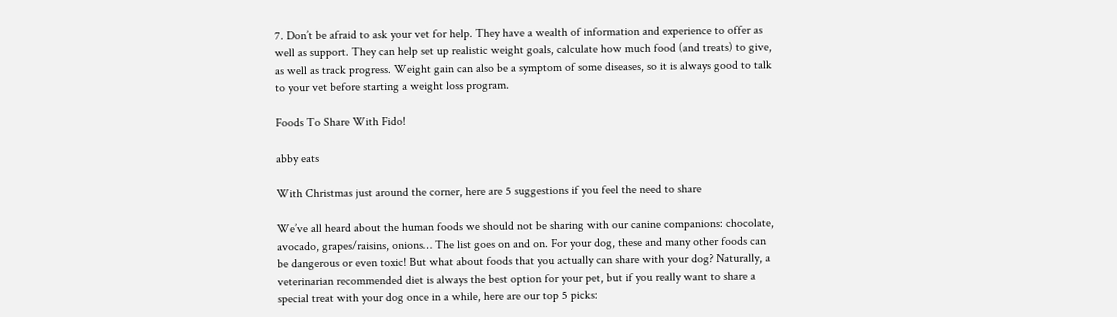7. Don’t be afraid to ask your vet for help. They have a wealth of information and experience to offer as well as support. They can help set up realistic weight goals, calculate how much food (and treats) to give, as well as track progress. Weight gain can also be a symptom of some diseases, so it is always good to talk to your vet before starting a weight loss program.

Foods To Share With Fido!

abby eats

With Christmas just around the corner, here are 5 suggestions if you feel the need to share

We’ve all heard about the human foods we should not be sharing with our canine companions: chocolate, avocado, grapes/raisins, onions… The list goes on and on. For your dog, these and many other foods can be dangerous or even toxic! But what about foods that you actually can share with your dog? Naturally, a veterinarian recommended diet is always the best option for your pet, but if you really want to share a special treat with your dog once in a while, here are our top 5 picks: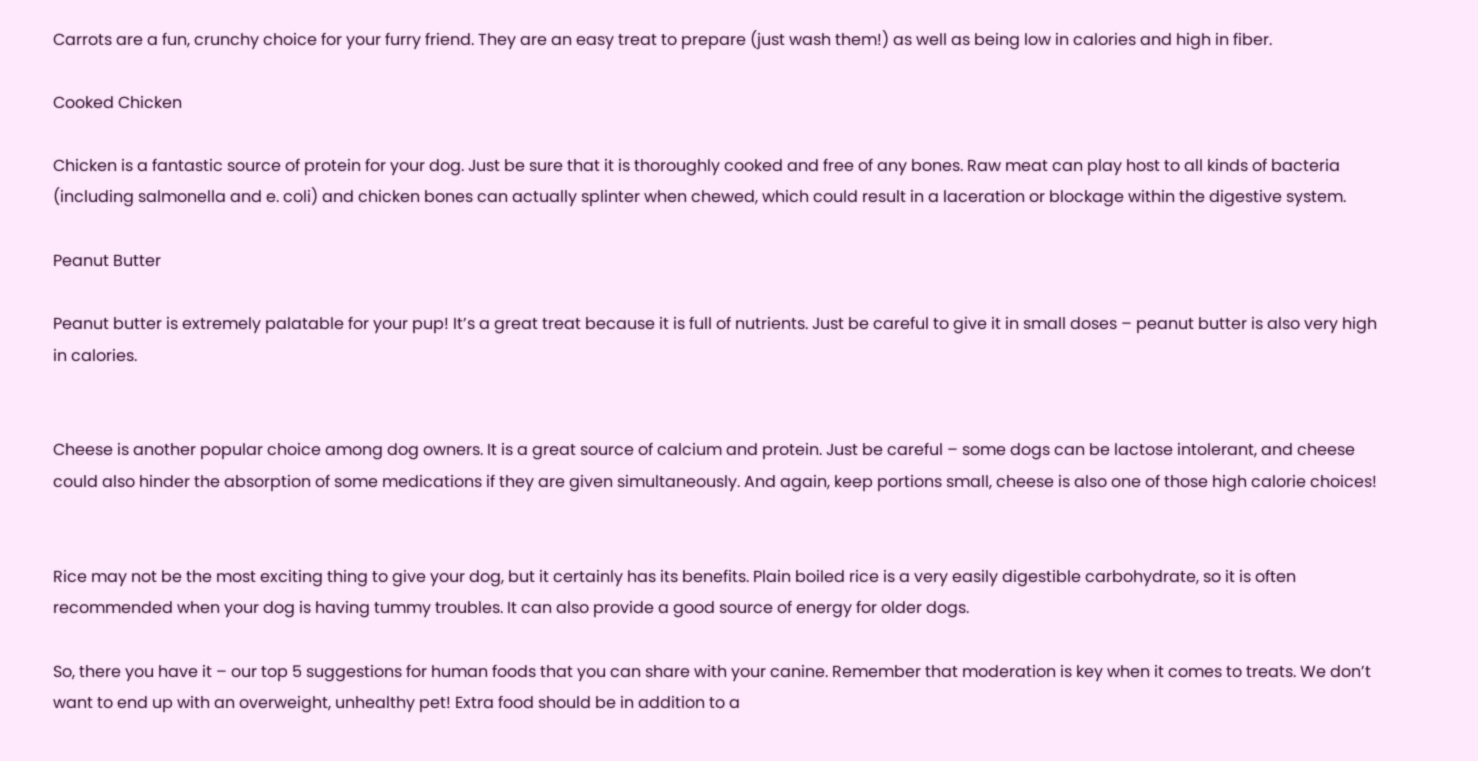Carrots are a fun, crunchy choice for your furry friend. They are an easy treat to prepare (just wash them!) as well as being low in calories and high in fiber.

Cooked Chicken

Chicken is a fantastic source of protein for your dog. Just be sure that it is thoroughly cooked and free of any bones. Raw meat can play host to all kinds of bacteria (including salmonella and e. coli) and chicken bones can actually splinter when chewed, which could result in a laceration or blockage within the digestive system.

Peanut Butter

Peanut butter is extremely palatable for your pup! It’s a great treat because it is full of nutrients. Just be careful to give it in small doses – peanut butter is also very high in calories.


Cheese is another popular choice among dog owners. It is a great source of calcium and protein. Just be careful – some dogs can be lactose intolerant, and cheese could also hinder the absorption of some medications if they are given simultaneously. And again, keep portions small, cheese is also one of those high calorie choices!


Rice may not be the most exciting thing to give your dog, but it certainly has its benefits. Plain boiled rice is a very easily digestible carbohydrate, so it is often recommended when your dog is having tummy troubles. It can also provide a good source of energy for older dogs.

So, there you have it – our top 5 suggestions for human foods that you can share with your canine. Remember that moderation is key when it comes to treats. We don’t want to end up with an overweight, unhealthy pet! Extra food should be in addition to a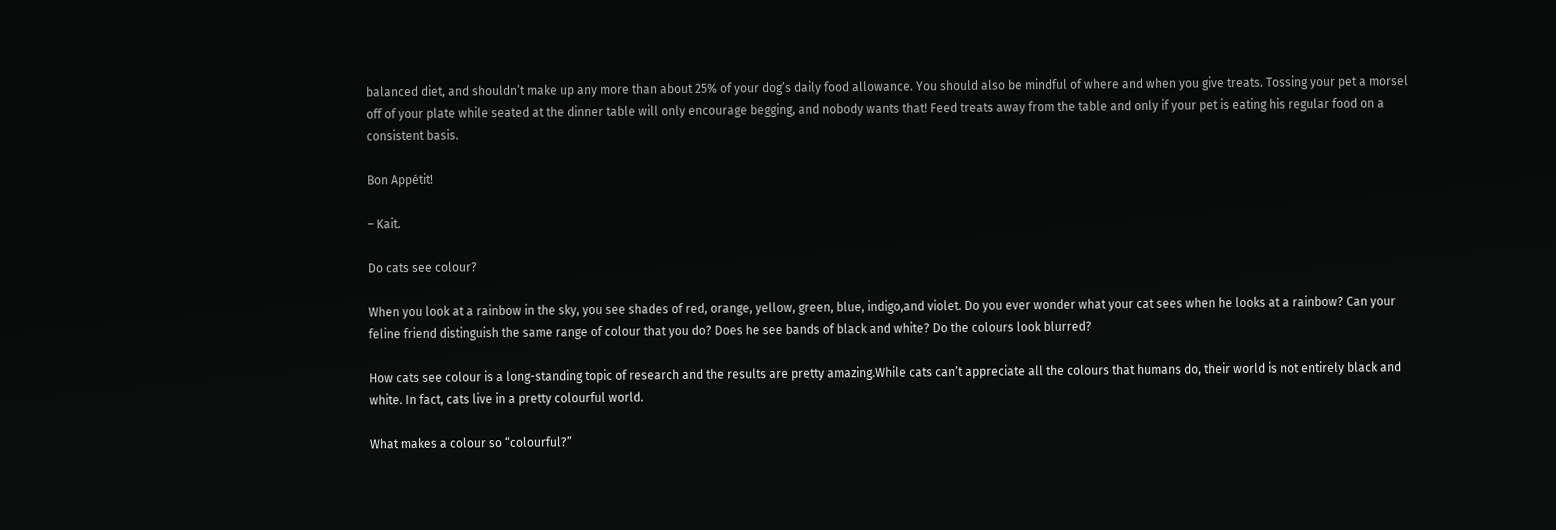balanced diet, and shouldn’t make up any more than about 25% of your dog’s daily food allowance. You should also be mindful of where and when you give treats. Tossing your pet a morsel off of your plate while seated at the dinner table will only encourage begging, and nobody wants that! Feed treats away from the table and only if your pet is eating his regular food on a consistent basis.

Bon Appétit!

– Kait.

Do cats see colour?

When you look at a rainbow in the sky, you see shades of red, orange, yellow, green, blue, indigo,and violet. Do you ever wonder what your cat sees when he looks at a rainbow? Can your feline friend distinguish the same range of colour that you do? Does he see bands of black and white? Do the colours look blurred?

How cats see colour is a long-standing topic of research and the results are pretty amazing.While cats can’t appreciate all the colours that humans do, their world is not entirely black and white. In fact, cats live in a pretty colourful world.

What makes a colour so “colourful?”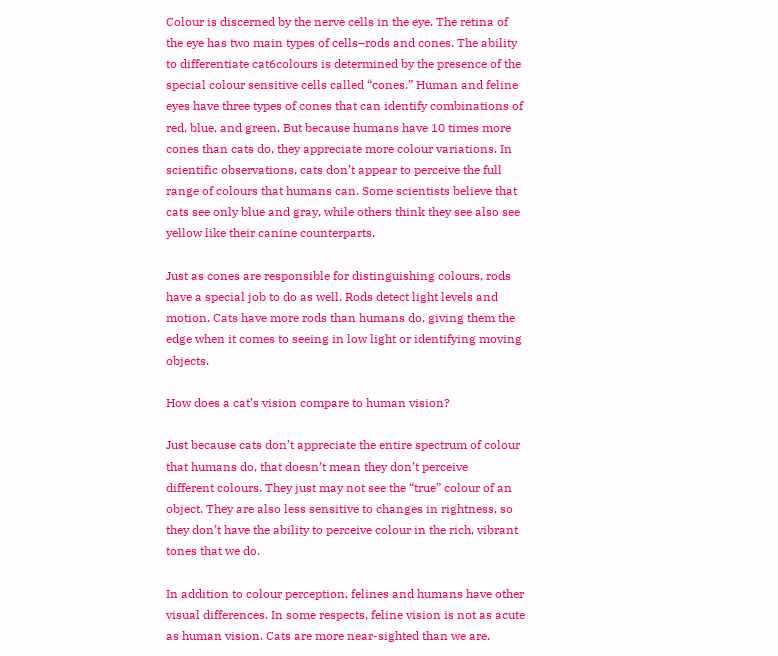Colour is discerned by the nerve cells in the eye. The retina of the eye has two main types of cells–rods and cones. The ability to differentiate cat6colours is determined by the presence of the special colour sensitive cells called “cones.” Human and feline eyes have three types of cones that can identify combinations of red, blue, and green. But because humans have 10 times more cones than cats do, they appreciate more colour variations. In scientific observations, cats don’t appear to perceive the full range of colours that humans can. Some scientists believe that cats see only blue and gray, while others think they see also see yellow like their canine counterparts.

Just as cones are responsible for distinguishing colours, rods have a special job to do as well. Rods detect light levels and motion. Cats have more rods than humans do, giving them the edge when it comes to seeing in low light or identifying moving objects.

How does a cat’s vision compare to human vision?

Just because cats don’t appreciate the entire spectrum of colour that humans do, that doesn’t mean they don’t perceive
different colours. They just may not see the “true” colour of an object. They are also less sensitive to changes in rightness, so they don’t have the ability to perceive colour in the rich, vibrant tones that we do.

In addition to colour perception, felines and humans have other visual differences. In some respects, feline vision is not as acute as human vision. Cats are more near-sighted than we are.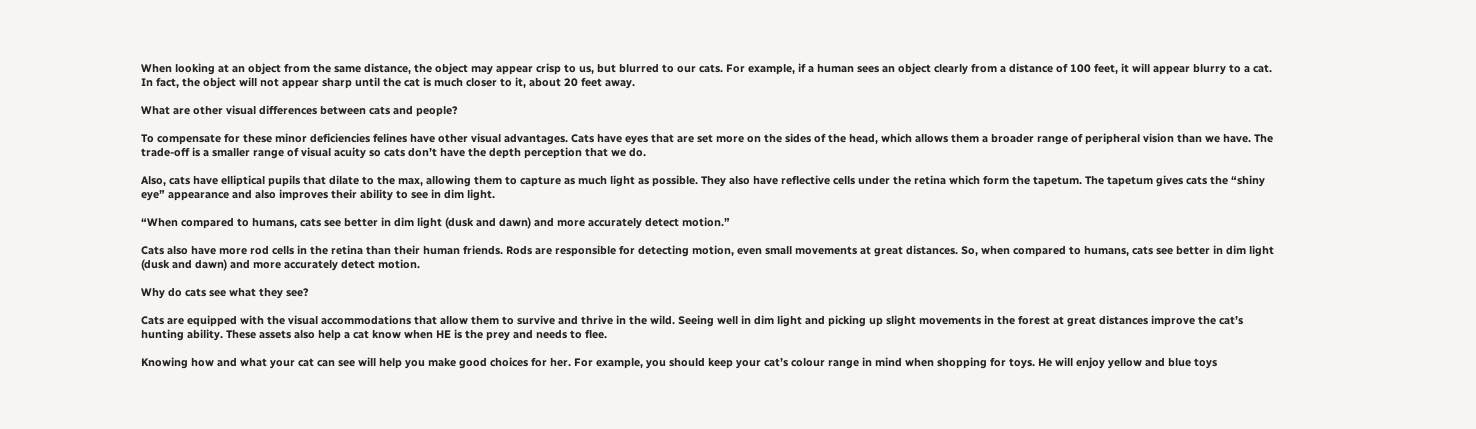When looking at an object from the same distance, the object may appear crisp to us, but blurred to our cats. For example, if a human sees an object clearly from a distance of 100 feet, it will appear blurry to a cat. In fact, the object will not appear sharp until the cat is much closer to it, about 20 feet away.

What are other visual differences between cats and people?

To compensate for these minor deficiencies felines have other visual advantages. Cats have eyes that are set more on the sides of the head, which allows them a broader range of peripheral vision than we have. The trade-off is a smaller range of visual acuity so cats don’t have the depth perception that we do.

Also, cats have elliptical pupils that dilate to the max, allowing them to capture as much light as possible. They also have reflective cells under the retina which form the tapetum. The tapetum gives cats the “shiny eye” appearance and also improves their ability to see in dim light.

“When compared to humans, cats see better in dim light (dusk and dawn) and more accurately detect motion.”

Cats also have more rod cells in the retina than their human friends. Rods are responsible for detecting motion, even small movements at great distances. So, when compared to humans, cats see better in dim light (dusk and dawn) and more accurately detect motion.

Why do cats see what they see?

Cats are equipped with the visual accommodations that allow them to survive and thrive in the wild. Seeing well in dim light and picking up slight movements in the forest at great distances improve the cat’s hunting ability. These assets also help a cat know when HE is the prey and needs to flee.

Knowing how and what your cat can see will help you make good choices for her. For example, you should keep your cat’s colour range in mind when shopping for toys. He will enjoy yellow and blue toys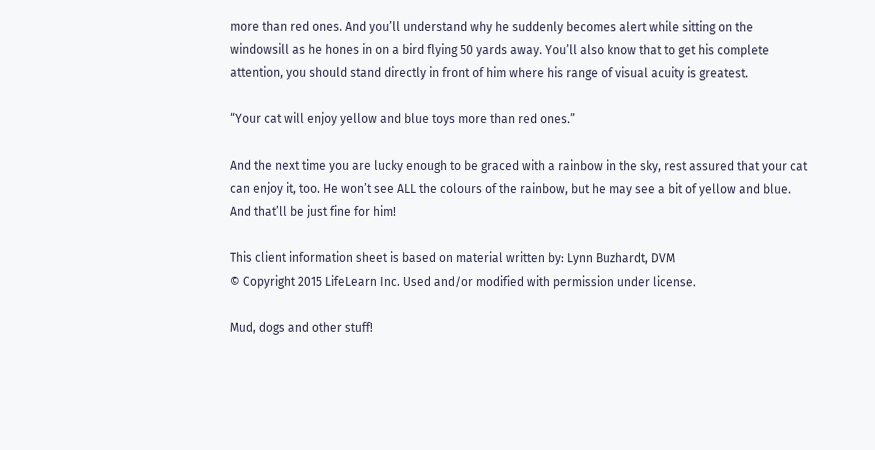more than red ones. And you’ll understand why he suddenly becomes alert while sitting on the windowsill as he hones in on a bird flying 50 yards away. You’ll also know that to get his complete attention, you should stand directly in front of him where his range of visual acuity is greatest.

“Your cat will enjoy yellow and blue toys more than red ones.”

And the next time you are lucky enough to be graced with a rainbow in the sky, rest assured that your cat can enjoy it, too. He won’t see ALL the colours of the rainbow, but he may see a bit of yellow and blue. And that’ll be just fine for him!

This client information sheet is based on material written by: Lynn Buzhardt, DVM
© Copyright 2015 LifeLearn Inc. Used and/or modified with permission under license.

Mud, dogs and other stuff!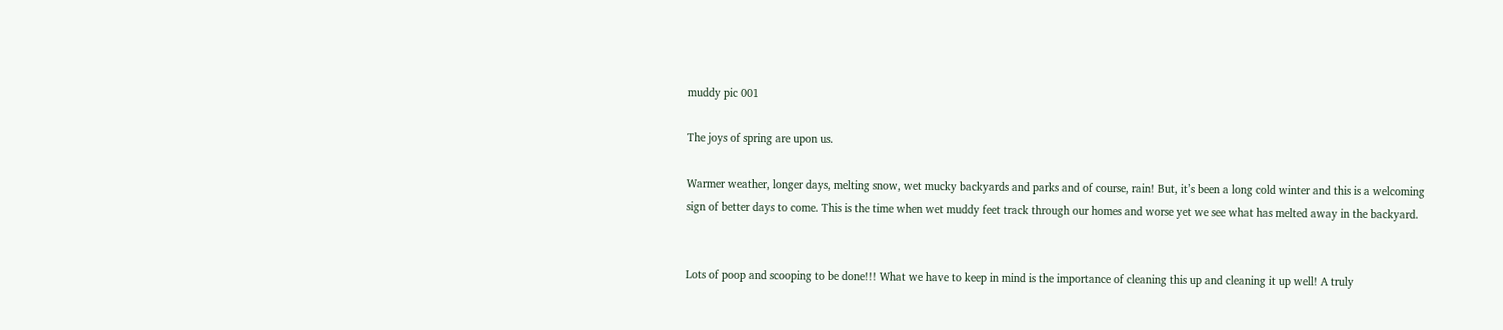muddy pic 001

The joys of spring are upon us.

Warmer weather, longer days, melting snow, wet mucky backyards and parks and of course, rain! But, it’s been a long cold winter and this is a welcoming sign of better days to come. This is the time when wet muddy feet track through our homes and worse yet we see what has melted away in the backyard.


Lots of poop and scooping to be done!!! What we have to keep in mind is the importance of cleaning this up and cleaning it up well! A truly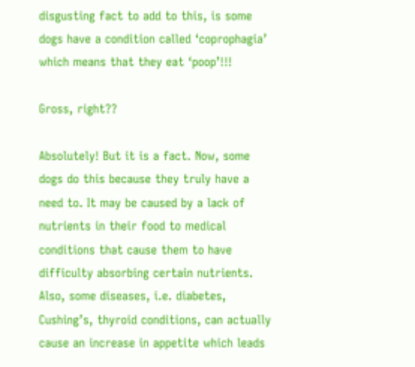disgusting fact to add to this, is some dogs have a condition called ‘coprophagia’ which means that they eat ‘poop’!!!

Gross, right??

Absolutely! But it is a fact. Now, some dogs do this because they truly have a need to. It may be caused by a lack of nutrients in their food to medical conditions that cause them to have difficulty absorbing certain nutrients.  Also, some diseases, i.e. diabetes, Cushing’s, thyroid conditions, can actually cause an increase in appetite which leads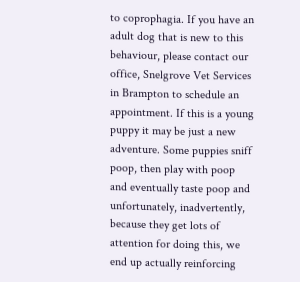to coprophagia. If you have an adult dog that is new to this behaviour, please contact our office, Snelgrove Vet Services in Brampton to schedule an appointment. If this is a young puppy it may be just a new adventure. Some puppies sniff poop, then play with poop and eventually taste poop and unfortunately, inadvertently, because they get lots of attention for doing this, we end up actually reinforcing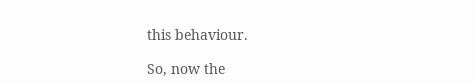this behaviour.

So, now the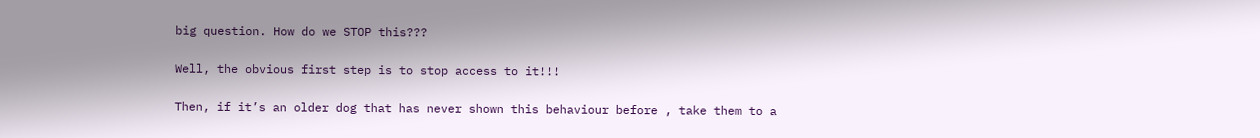big question. How do we STOP this???

Well, the obvious first step is to stop access to it!!!

Then, if it’s an older dog that has never shown this behaviour before , take them to a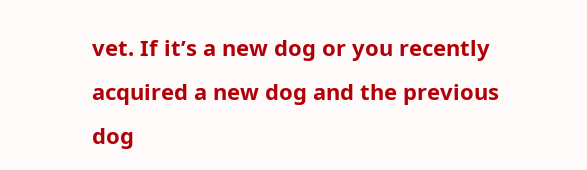vet. If it’s a new dog or you recently acquired a new dog and the previous dog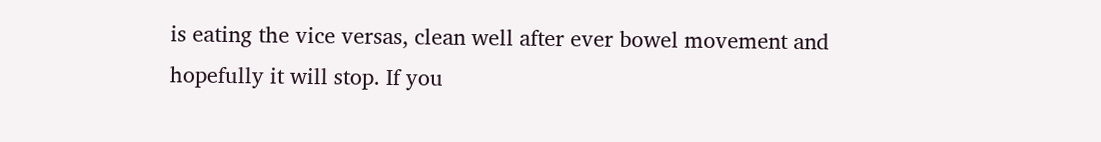is eating the vice versas, clean well after ever bowel movement and hopefully it will stop. If you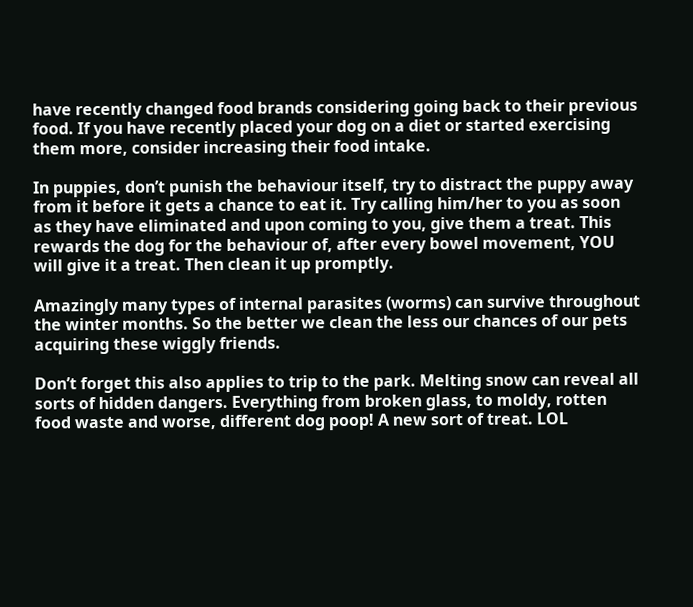have recently changed food brands considering going back to their previous food. If you have recently placed your dog on a diet or started exercising them more, consider increasing their food intake.

In puppies, don’t punish the behaviour itself, try to distract the puppy away from it before it gets a chance to eat it. Try calling him/her to you as soon as they have eliminated and upon coming to you, give them a treat. This rewards the dog for the behaviour of, after every bowel movement, YOU will give it a treat. Then clean it up promptly.

Amazingly many types of internal parasites (worms) can survive throughout the winter months. So the better we clean the less our chances of our pets acquiring these wiggly friends.

Don’t forget this also applies to trip to the park. Melting snow can reveal all sorts of hidden dangers. Everything from broken glass, to moldy, rotten food waste and worse, different dog poop! A new sort of treat. LOL